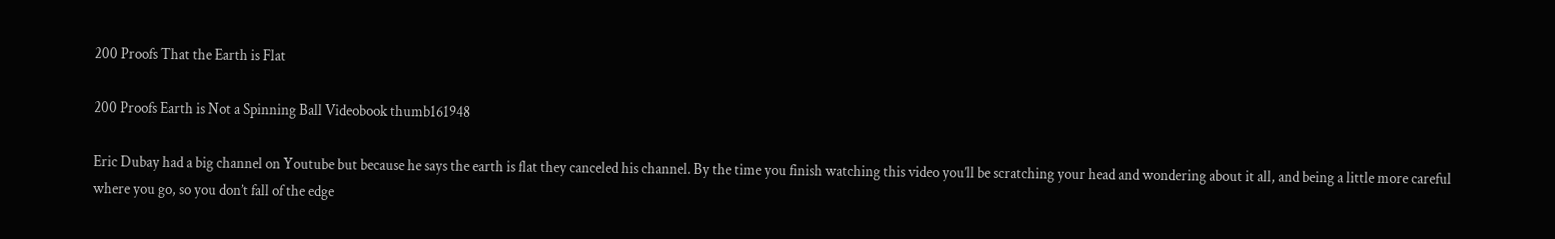200 Proofs That the Earth is Flat

200 Proofs Earth is Not a Spinning Ball Videobook thumb161948

Eric Dubay had a big channel on Youtube but because he says the earth is flat they canceled his channel. By the time you finish watching this video you’ll be scratching your head and wondering about it all, and being a little more careful where you go, so you don’t fall of the edge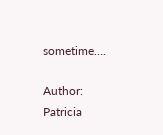sometime….

Author: Patricia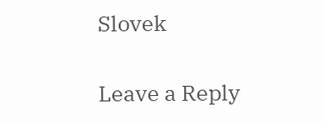Slovek

Leave a Reply